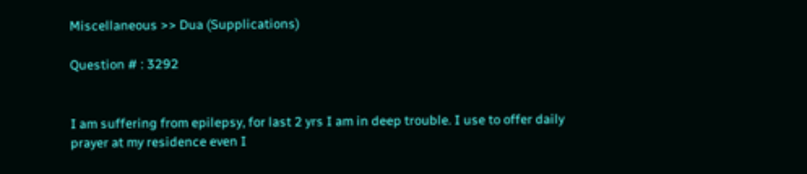Miscellaneous >> Dua (Supplications)

Question # : 3292


I am suffering from epilepsy, for last 2 yrs I am in deep trouble. I use to offer daily prayer at my residence even I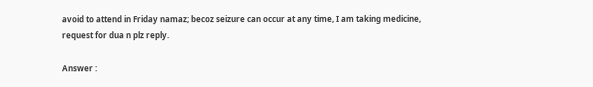avoid to attend in Friday namaz; becoz seizure can occur at any time, I am taking medicine, request for dua n plz reply.

Answer :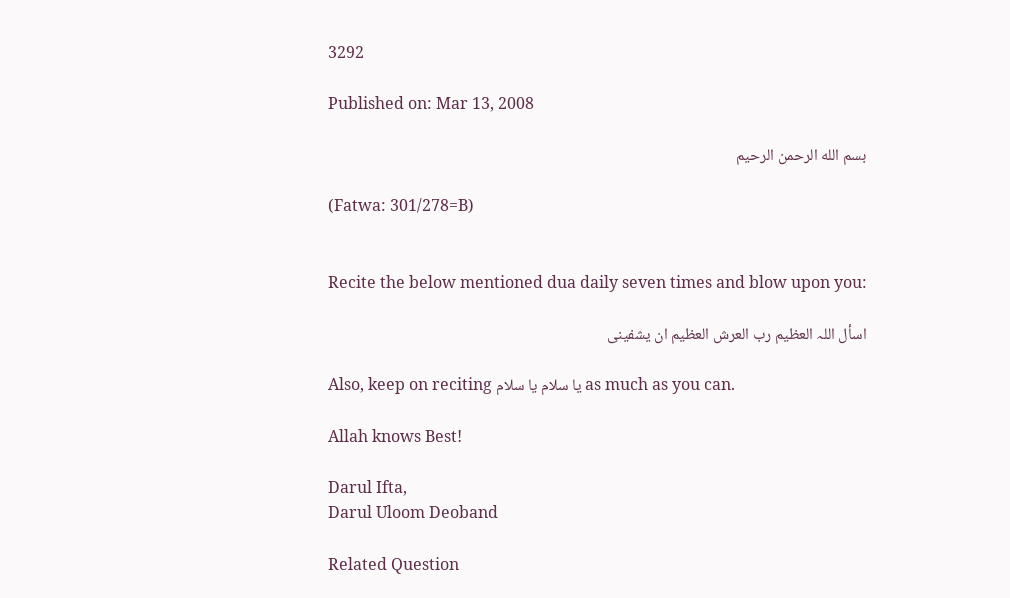3292

Published on: Mar 13, 2008

بسم الله الرحمن الرحيم

(Fatwa: 301/278=B)


Recite the below mentioned dua daily seven times and blow upon you:

اسأل اللہ العظیم رب العرش العظیم ان یشفینی

Also, keep on reciting یا سلام یا سلام as much as you can.

Allah knows Best!

Darul Ifta,
Darul Uloom Deoband

Related Question